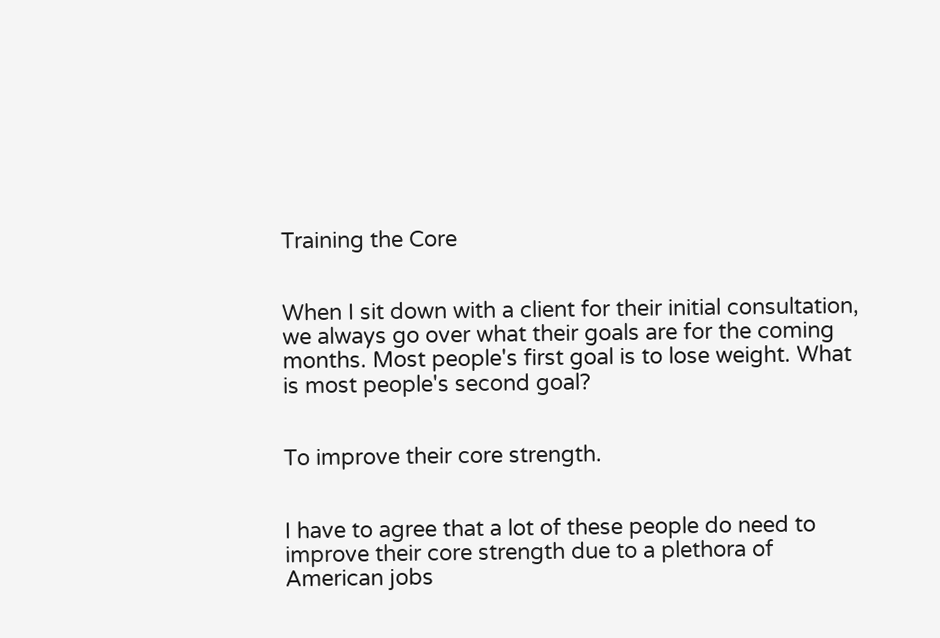Training the Core


When I sit down with a client for their initial consultation, we always go over what their goals are for the coming months. Most people's first goal is to lose weight. What is most people's second goal?


To improve their core strength.


I have to agree that a lot of these people do need to improve their core strength due to a plethora of American jobs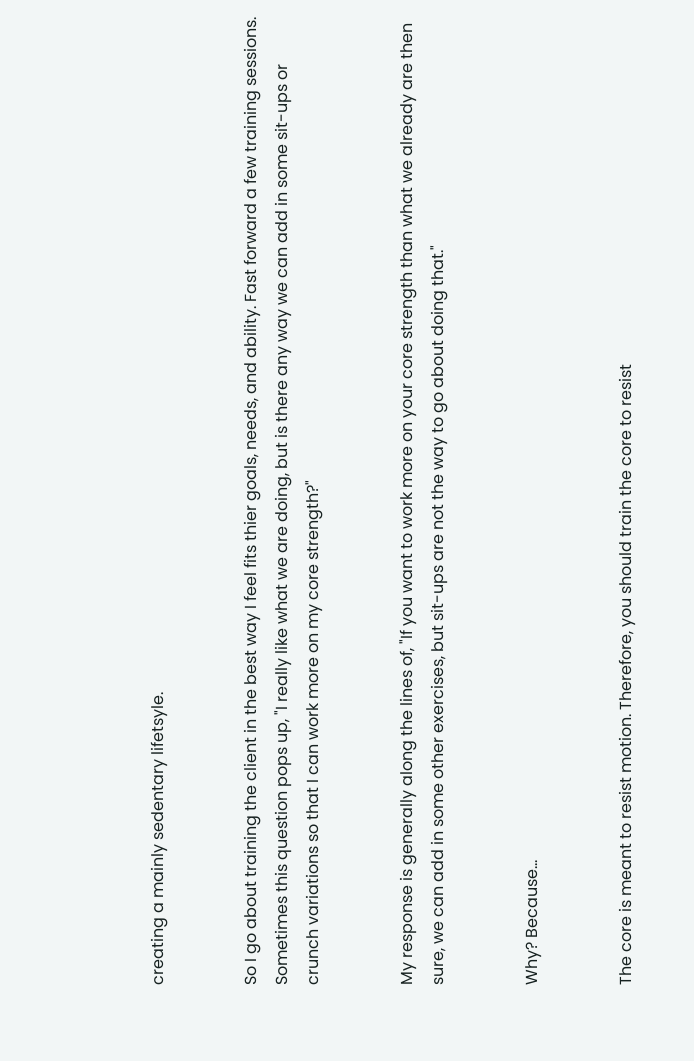creating a mainly sedentary lifetsyle.


So I go about training the client in the best way I feel fits thier goals, needs, and ability. Fast forward a few training sessions. Sometimes this question pops up, "I really like what we are doing, but is there any way we can add in some sit-ups or crunch variations so that I can work more on my core strength?"


My response is generally along the lines of, "If you want to work more on your core strength than what we already are then sure, we can add in some other exercises, but sit-ups are not the way to go about doing that."


Why? Because...


The core is meant to resist motion. Therefore, you should train the core to resist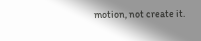motion, not create it.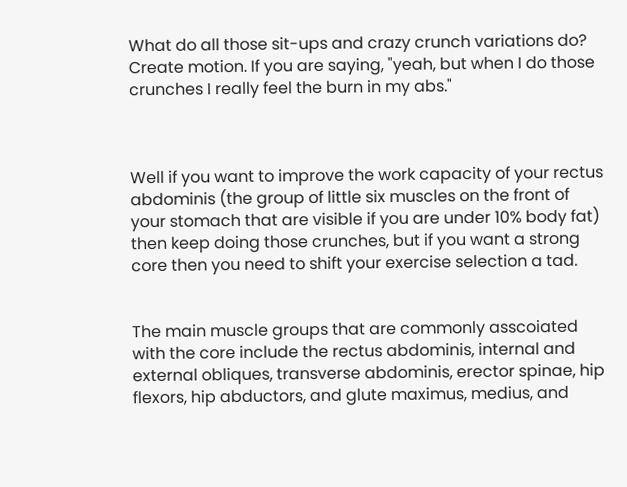What do all those sit-ups and crazy crunch variations do? Create motion. If you are saying, "yeah, but when I do those crunches I really feel the burn in my abs."



Well if you want to improve the work capacity of your rectus abdominis (the group of little six muscles on the front of your stomach that are visible if you are under 10% body fat) then keep doing those crunches, but if you want a strong core then you need to shift your exercise selection a tad.


The main muscle groups that are commonly asscoiated with the core include the rectus abdominis, internal and external obliques, transverse abdominis, erector spinae, hip flexors, hip abductors, and glute maximus, medius, and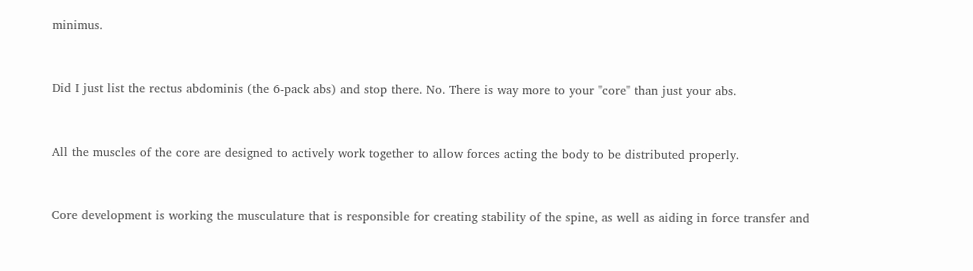minimus.


Did I just list the rectus abdominis (the 6-pack abs) and stop there. No. There is way more to your "core" than just your abs.


All the muscles of the core are designed to actively work together to allow forces acting the body to be distributed properly.


Core development is working the musculature that is responsible for creating stability of the spine, as well as aiding in force transfer and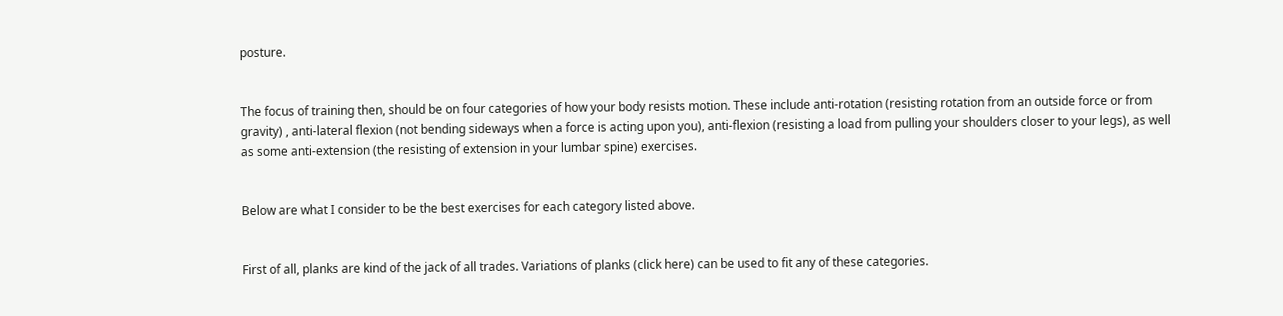posture.


The focus of training then, should be on four categories of how your body resists motion. These include anti-rotation (resisting rotation from an outside force or from gravity) , anti-lateral flexion (not bending sideways when a force is acting upon you), anti-flexion (resisting a load from pulling your shoulders closer to your legs), as well as some anti-extension (the resisting of extension in your lumbar spine) exercises.


Below are what I consider to be the best exercises for each category listed above.


First of all, planks are kind of the jack of all trades. Variations of planks (click here) can be used to fit any of these categories.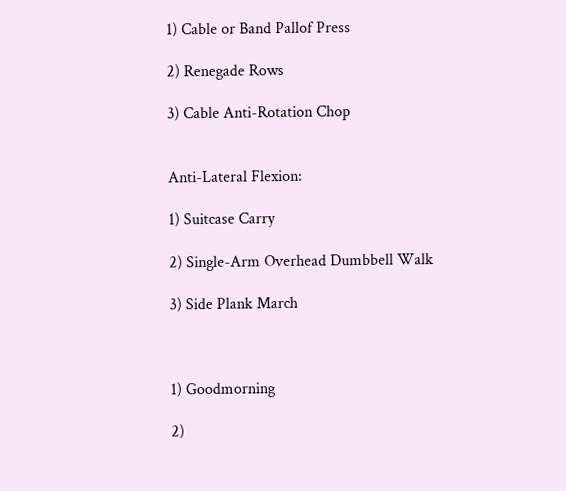1) Cable or Band Pallof Press

2) Renegade Rows

3) Cable Anti-Rotation Chop


Anti-Lateral Flexion:

1) Suitcase Carry

2) Single-Arm Overhead Dumbbell Walk

3) Side Plank March



1) Goodmorning

2)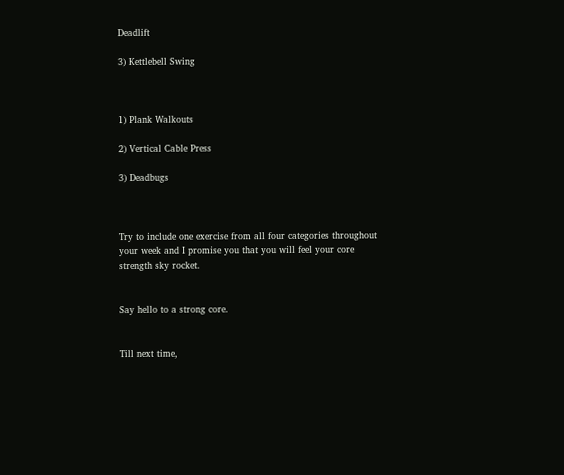Deadlift

3) Kettlebell Swing



1) Plank Walkouts

2) Vertical Cable Press

3) Deadbugs



Try to include one exercise from all four categories throughout your week and I promise you that you will feel your core strength sky rocket.


Say hello to a strong core.


Till next time,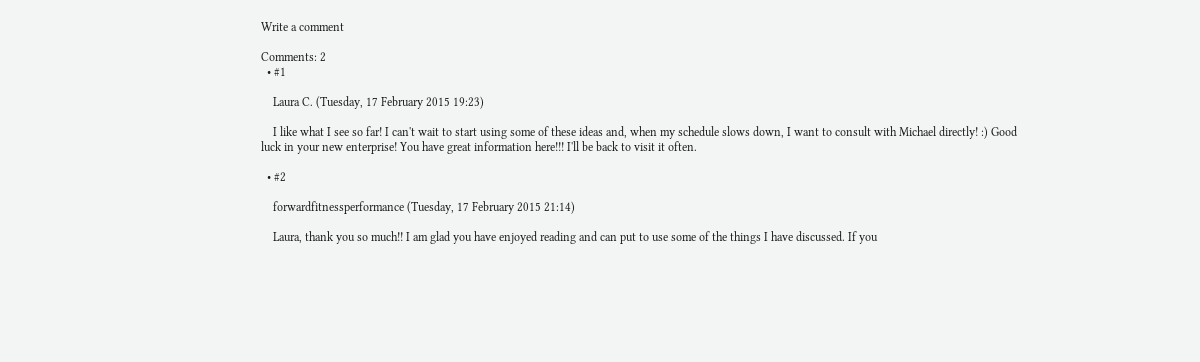Write a comment

Comments: 2
  • #1

    Laura C. (Tuesday, 17 February 2015 19:23)

    I like what I see so far! I can't wait to start using some of these ideas and, when my schedule slows down, I want to consult with Michael directly! :) Good luck in your new enterprise! You have great information here!!! I'll be back to visit it often.

  • #2

    forwardfitnessperformance (Tuesday, 17 February 2015 21:14)

    Laura, thank you so much!! I am glad you have enjoyed reading and can put to use some of the things I have discussed. If you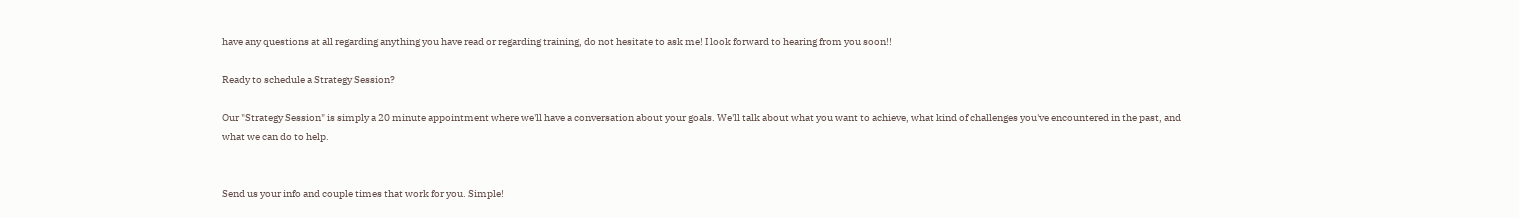have any questions at all regarding anything you have read or regarding training, do not hesitate to ask me! I look forward to hearing from you soon!!

Ready to schedule a Strategy Session?

Our "Strategy Session" is simply a 20 minute appointment where we'll have a conversation about your goals. We'll talk about what you want to achieve, what kind of challenges you've encountered in the past, and what we can do to help.


Send us your info and couple times that work for you. Simple!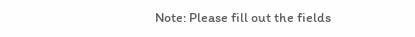Note: Please fill out the fields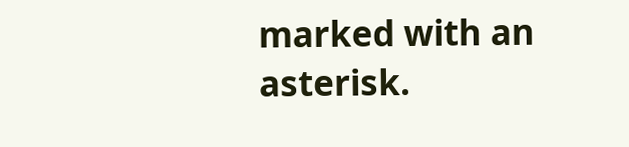marked with an asterisk.